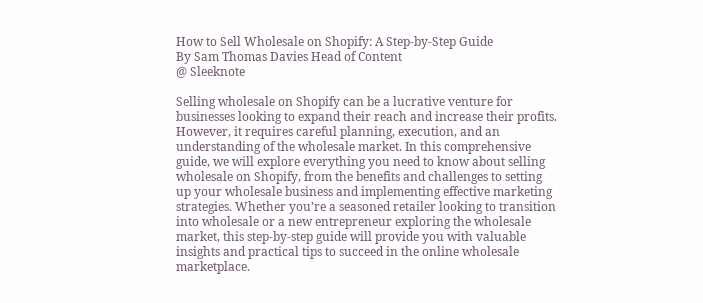How to Sell Wholesale on Shopify: A Step-by-Step Guide
By Sam Thomas Davies Head of Content
@ Sleeknote

Selling wholesale on Shopify can be a lucrative venture for businesses looking to expand their reach and increase their profits. However, it requires careful planning, execution, and an understanding of the wholesale market. In this comprehensive guide, we will explore everything you need to know about selling wholesale on Shopify, from the benefits and challenges to setting up your wholesale business and implementing effective marketing strategies. Whether you’re a seasoned retailer looking to transition into wholesale or a new entrepreneur exploring the wholesale market, this step-by-step guide will provide you with valuable insights and practical tips to succeed in the online wholesale marketplace.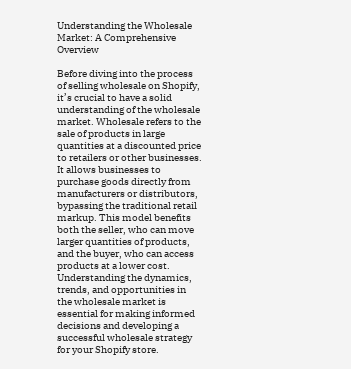Understanding the Wholesale Market: A Comprehensive Overview

Before diving into the process of selling wholesale on Shopify, it’s crucial to have a solid understanding of the wholesale market. Wholesale refers to the sale of products in large quantities at a discounted price to retailers or other businesses. It allows businesses to purchase goods directly from manufacturers or distributors, bypassing the traditional retail markup. This model benefits both the seller, who can move larger quantities of products, and the buyer, who can access products at a lower cost. Understanding the dynamics, trends, and opportunities in the wholesale market is essential for making informed decisions and developing a successful wholesale strategy for your Shopify store.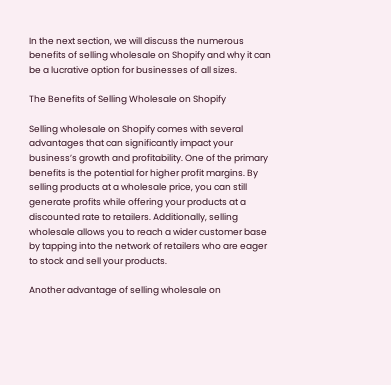In the next section, we will discuss the numerous benefits of selling wholesale on Shopify and why it can be a lucrative option for businesses of all sizes.

The Benefits of Selling Wholesale on Shopify

Selling wholesale on Shopify comes with several advantages that can significantly impact your business’s growth and profitability. One of the primary benefits is the potential for higher profit margins. By selling products at a wholesale price, you can still generate profits while offering your products at a discounted rate to retailers. Additionally, selling wholesale allows you to reach a wider customer base by tapping into the network of retailers who are eager to stock and sell your products.

Another advantage of selling wholesale on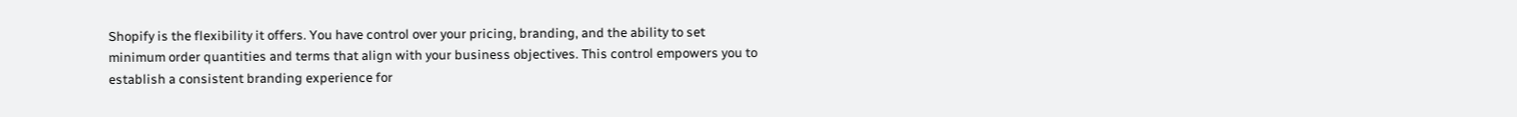Shopify is the flexibility it offers. You have control over your pricing, branding, and the ability to set minimum order quantities and terms that align with your business objectives. This control empowers you to establish a consistent branding experience for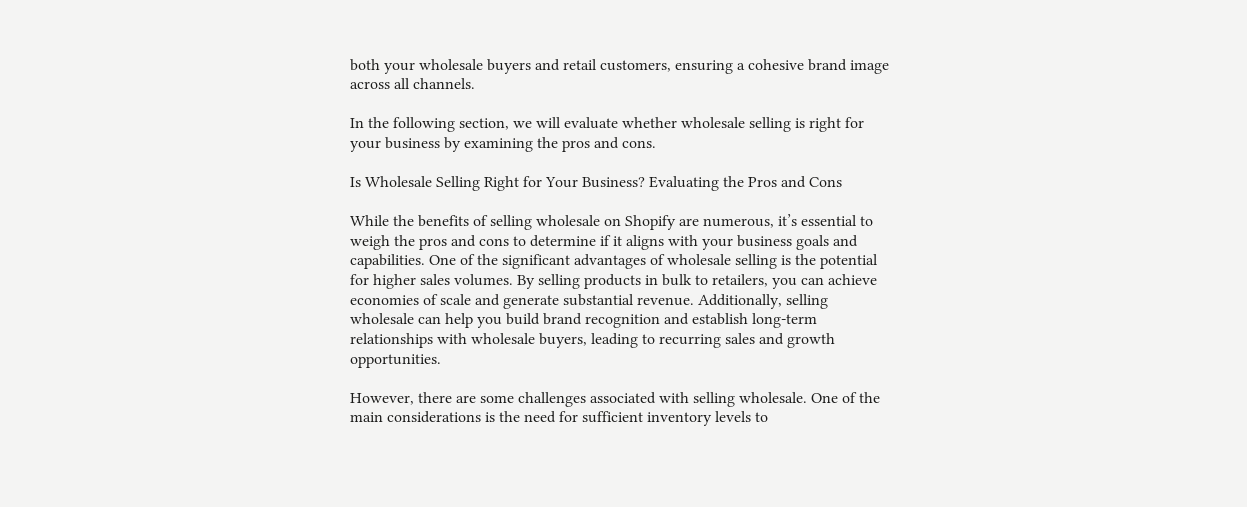both your wholesale buyers and retail customers, ensuring a cohesive brand image across all channels.

In the following section, we will evaluate whether wholesale selling is right for your business by examining the pros and cons.

Is Wholesale Selling Right for Your Business? Evaluating the Pros and Cons

While the benefits of selling wholesale on Shopify are numerous, it’s essential to weigh the pros and cons to determine if it aligns with your business goals and capabilities. One of the significant advantages of wholesale selling is the potential for higher sales volumes. By selling products in bulk to retailers, you can achieve economies of scale and generate substantial revenue. Additionally, selling wholesale can help you build brand recognition and establish long-term relationships with wholesale buyers, leading to recurring sales and growth opportunities.

However, there are some challenges associated with selling wholesale. One of the main considerations is the need for sufficient inventory levels to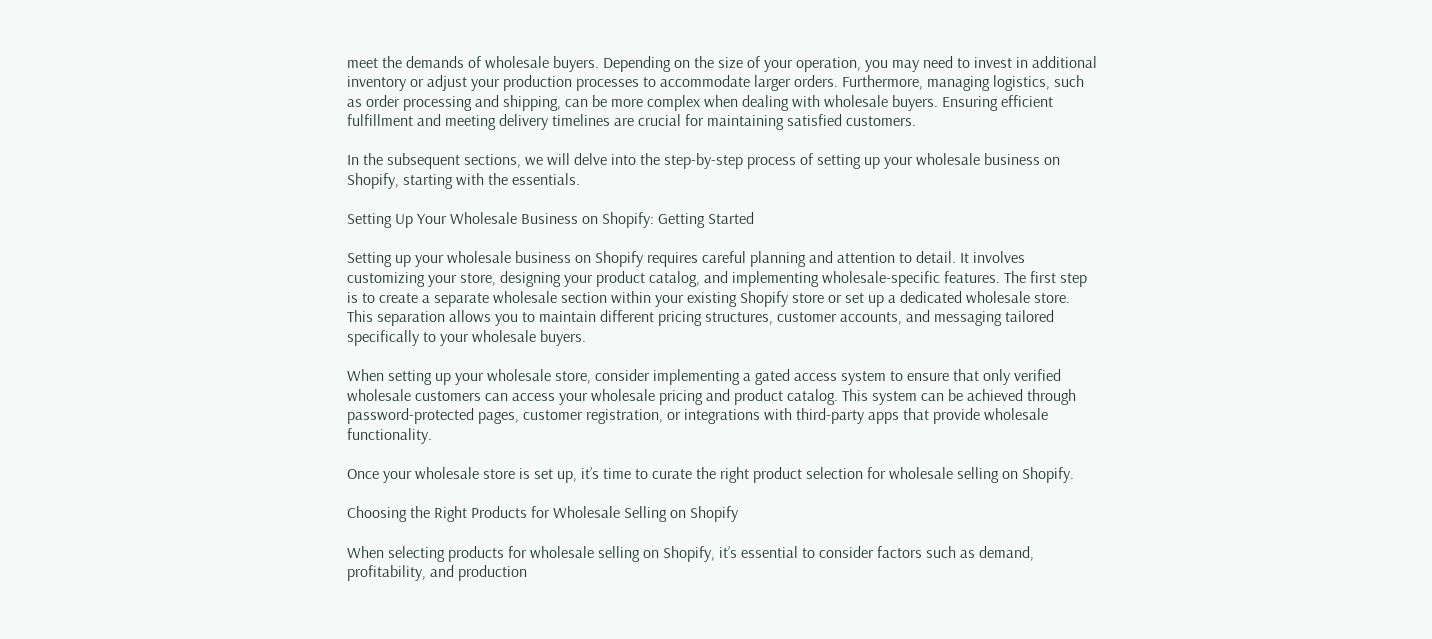meet the demands of wholesale buyers. Depending on the size of your operation, you may need to invest in additional inventory or adjust your production processes to accommodate larger orders. Furthermore, managing logistics, such as order processing and shipping, can be more complex when dealing with wholesale buyers. Ensuring efficient fulfillment and meeting delivery timelines are crucial for maintaining satisfied customers.

In the subsequent sections, we will delve into the step-by-step process of setting up your wholesale business on Shopify, starting with the essentials.

Setting Up Your Wholesale Business on Shopify: Getting Started

Setting up your wholesale business on Shopify requires careful planning and attention to detail. It involves customizing your store, designing your product catalog, and implementing wholesale-specific features. The first step is to create a separate wholesale section within your existing Shopify store or set up a dedicated wholesale store. This separation allows you to maintain different pricing structures, customer accounts, and messaging tailored specifically to your wholesale buyers.

When setting up your wholesale store, consider implementing a gated access system to ensure that only verified wholesale customers can access your wholesale pricing and product catalog. This system can be achieved through password-protected pages, customer registration, or integrations with third-party apps that provide wholesale functionality.

Once your wholesale store is set up, it’s time to curate the right product selection for wholesale selling on Shopify.

Choosing the Right Products for Wholesale Selling on Shopify

When selecting products for wholesale selling on Shopify, it’s essential to consider factors such as demand, profitability, and production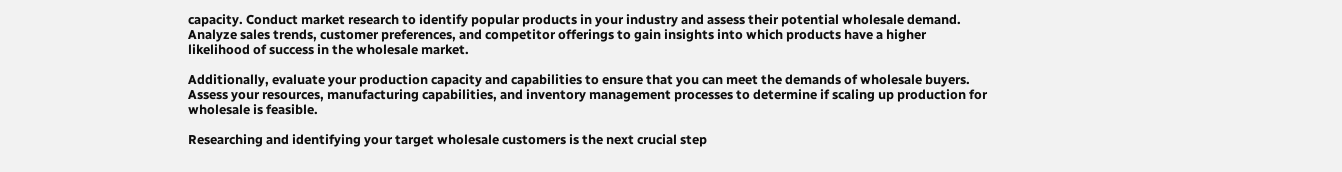capacity. Conduct market research to identify popular products in your industry and assess their potential wholesale demand. Analyze sales trends, customer preferences, and competitor offerings to gain insights into which products have a higher likelihood of success in the wholesale market.

Additionally, evaluate your production capacity and capabilities to ensure that you can meet the demands of wholesale buyers. Assess your resources, manufacturing capabilities, and inventory management processes to determine if scaling up production for wholesale is feasible.

Researching and identifying your target wholesale customers is the next crucial step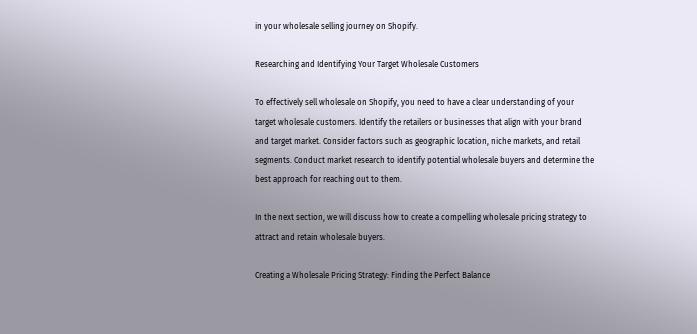in your wholesale selling journey on Shopify.

Researching and Identifying Your Target Wholesale Customers

To effectively sell wholesale on Shopify, you need to have a clear understanding of your target wholesale customers. Identify the retailers or businesses that align with your brand and target market. Consider factors such as geographic location, niche markets, and retail segments. Conduct market research to identify potential wholesale buyers and determine the best approach for reaching out to them.

In the next section, we will discuss how to create a compelling wholesale pricing strategy to attract and retain wholesale buyers.

Creating a Wholesale Pricing Strategy: Finding the Perfect Balance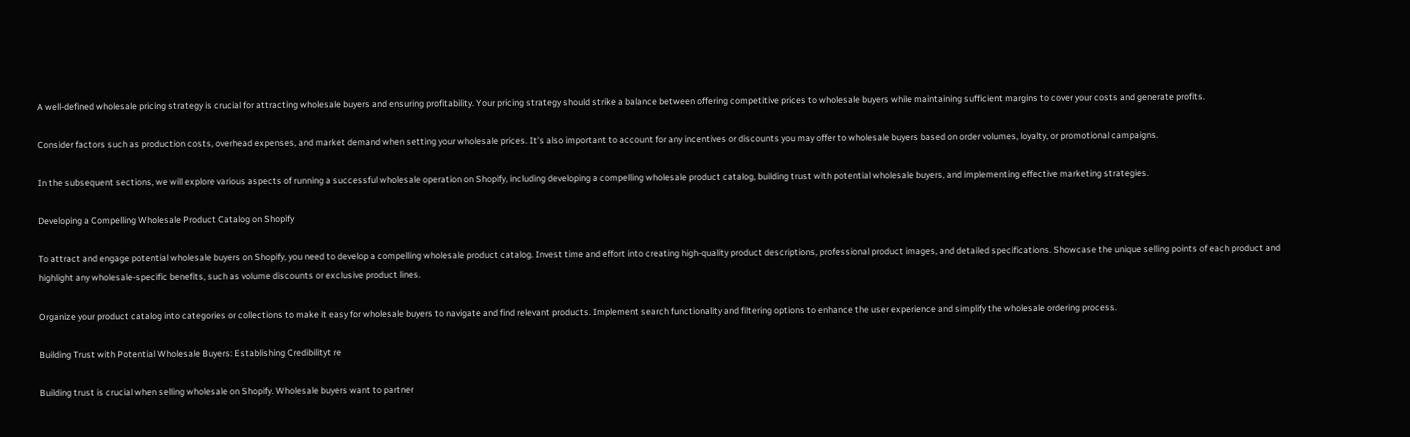A well-defined wholesale pricing strategy is crucial for attracting wholesale buyers and ensuring profitability. Your pricing strategy should strike a balance between offering competitive prices to wholesale buyers while maintaining sufficient margins to cover your costs and generate profits.

Consider factors such as production costs, overhead expenses, and market demand when setting your wholesale prices. It’s also important to account for any incentives or discounts you may offer to wholesale buyers based on order volumes, loyalty, or promotional campaigns.

In the subsequent sections, we will explore various aspects of running a successful wholesale operation on Shopify, including developing a compelling wholesale product catalog, building trust with potential wholesale buyers, and implementing effective marketing strategies.

Developing a Compelling Wholesale Product Catalog on Shopify

To attract and engage potential wholesale buyers on Shopify, you need to develop a compelling wholesale product catalog. Invest time and effort into creating high-quality product descriptions, professional product images, and detailed specifications. Showcase the unique selling points of each product and highlight any wholesale-specific benefits, such as volume discounts or exclusive product lines.

Organize your product catalog into categories or collections to make it easy for wholesale buyers to navigate and find relevant products. Implement search functionality and filtering options to enhance the user experience and simplify the wholesale ordering process.

Building Trust with Potential Wholesale Buyers: Establishing Credibilityt re

Building trust is crucial when selling wholesale on Shopify. Wholesale buyers want to partner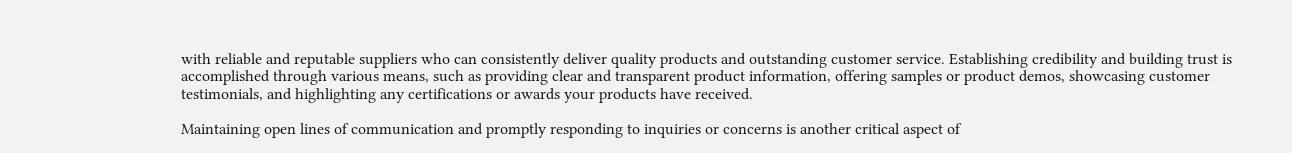with reliable and reputable suppliers who can consistently deliver quality products and outstanding customer service. Establishing credibility and building trust is accomplished through various means, such as providing clear and transparent product information, offering samples or product demos, showcasing customer testimonials, and highlighting any certifications or awards your products have received.

Maintaining open lines of communication and promptly responding to inquiries or concerns is another critical aspect of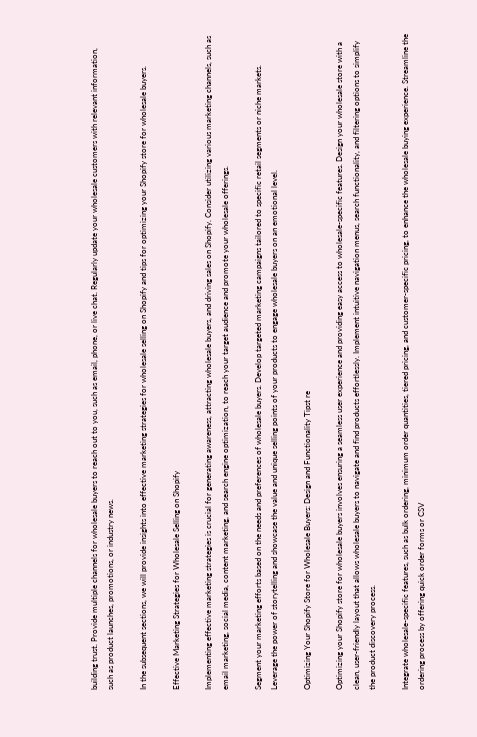building trust. Provide multiple channels for wholesale buyers to reach out to you, such as email, phone, or live chat. Regularly update your wholesale customers with relevant information, such as product launches, promotions, or industry news.

In the subsequent sections, we will provide insights into effective marketing strategies for wholesale selling on Shopify and tips for optimizing your Shopify store for wholesale buyers.

Effective Marketing Strategies for Wholesale Selling on Shopify

Implementing effective marketing strategies is crucial for generating awareness, attracting wholesale buyers, and driving sales on Shopify. Consider utilizing various marketing channels, such as email marketing, social media, content marketing, and search engine optimization, to reach your target audience and promote your wholesale offerings.

Segment your marketing efforts based on the needs and preferences of wholesale buyers. Develop targeted marketing campaigns tailored to specific retail segments or niche markets. Leverage the power of storytelling and showcase the value and unique selling points of your products to engage wholesale buyers on an emotional level.

Optimizing Your Shopify Store for Wholesale Buyers: Design and Functionality Tipst re

Optimizing your Shopify store for wholesale buyers involves ensuring a seamless user experience and providing easy access to wholesale-specific features. Design your wholesale store with a clean, user-friendly layout that allows wholesale buyers to navigate and find products effortlessly. Implement intuitive navigation menus, search functionality, and filtering options to simplify the product discovery process.

Integrate wholesale-specific features, such as bulk ordering, minimum order quantities, tiered pricing, and customer-specific pricing, to enhance the wholesale buying experience. Streamline the ordering process by offering quick order forms or CSV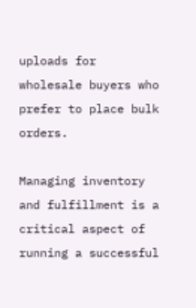uploads for wholesale buyers who prefer to place bulk orders.

Managing inventory and fulfillment is a critical aspect of running a successful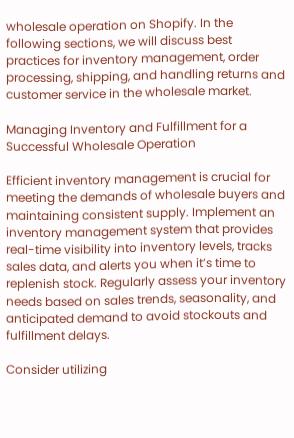wholesale operation on Shopify. In the following sections, we will discuss best practices for inventory management, order processing, shipping, and handling returns and customer service in the wholesale market.

Managing Inventory and Fulfillment for a Successful Wholesale Operation

Efficient inventory management is crucial for meeting the demands of wholesale buyers and maintaining consistent supply. Implement an inventory management system that provides real-time visibility into inventory levels, tracks sales data, and alerts you when it’s time to replenish stock. Regularly assess your inventory needs based on sales trends, seasonality, and anticipated demand to avoid stockouts and fulfillment delays.

Consider utilizing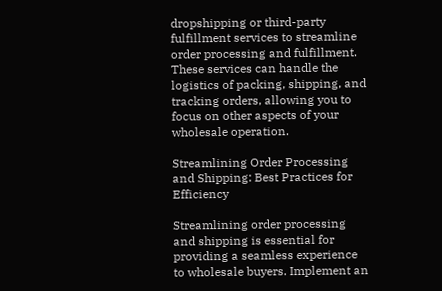dropshipping or third-party fulfillment services to streamline order processing and fulfillment. These services can handle the logistics of packing, shipping, and tracking orders, allowing you to focus on other aspects of your wholesale operation.

Streamlining Order Processing and Shipping: Best Practices for Efficiency

Streamlining order processing and shipping is essential for providing a seamless experience to wholesale buyers. Implement an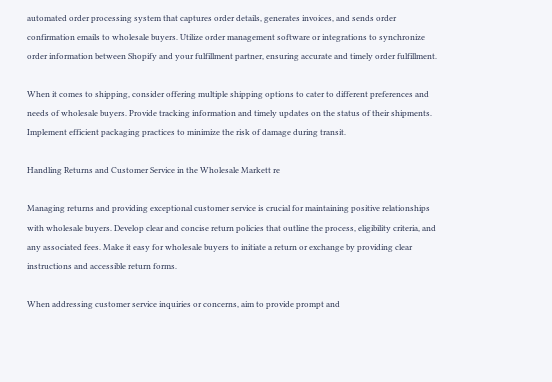automated order processing system that captures order details, generates invoices, and sends order confirmation emails to wholesale buyers. Utilize order management software or integrations to synchronize order information between Shopify and your fulfillment partner, ensuring accurate and timely order fulfillment.

When it comes to shipping, consider offering multiple shipping options to cater to different preferences and needs of wholesale buyers. Provide tracking information and timely updates on the status of their shipments. Implement efficient packaging practices to minimize the risk of damage during transit.

Handling Returns and Customer Service in the Wholesale Markett re

Managing returns and providing exceptional customer service is crucial for maintaining positive relationships with wholesale buyers. Develop clear and concise return policies that outline the process, eligibility criteria, and any associated fees. Make it easy for wholesale buyers to initiate a return or exchange by providing clear instructions and accessible return forms.

When addressing customer service inquiries or concerns, aim to provide prompt and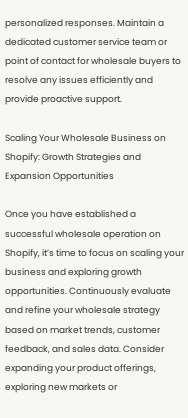personalized responses. Maintain a dedicated customer service team or point of contact for wholesale buyers to resolve any issues efficiently and provide proactive support.

Scaling Your Wholesale Business on Shopify: Growth Strategies and Expansion Opportunities

Once you have established a successful wholesale operation on Shopify, it’s time to focus on scaling your business and exploring growth opportunities. Continuously evaluate and refine your wholesale strategy based on market trends, customer feedback, and sales data. Consider expanding your product offerings, exploring new markets or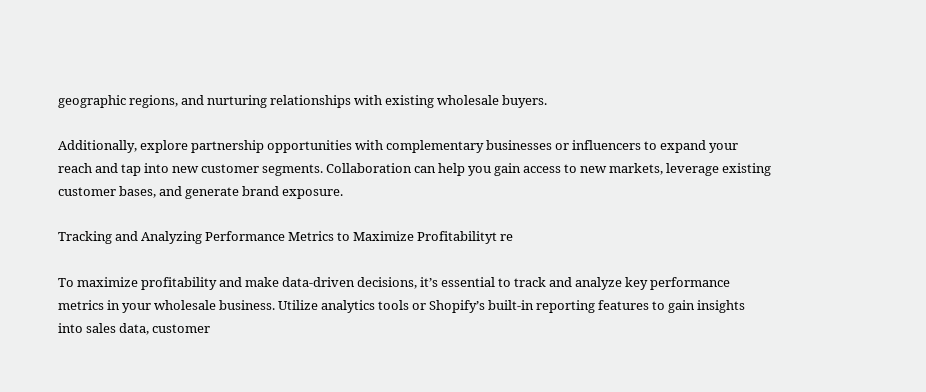geographic regions, and nurturing relationships with existing wholesale buyers.

Additionally, explore partnership opportunities with complementary businesses or influencers to expand your reach and tap into new customer segments. Collaboration can help you gain access to new markets, leverage existing customer bases, and generate brand exposure.

Tracking and Analyzing Performance Metrics to Maximize Profitabilityt re

To maximize profitability and make data-driven decisions, it’s essential to track and analyze key performance metrics in your wholesale business. Utilize analytics tools or Shopify’s built-in reporting features to gain insights into sales data, customer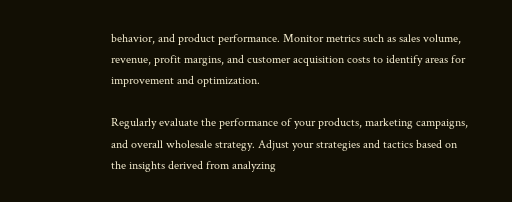behavior, and product performance. Monitor metrics such as sales volume, revenue, profit margins, and customer acquisition costs to identify areas for improvement and optimization.

Regularly evaluate the performance of your products, marketing campaigns, and overall wholesale strategy. Adjust your strategies and tactics based on the insights derived from analyzing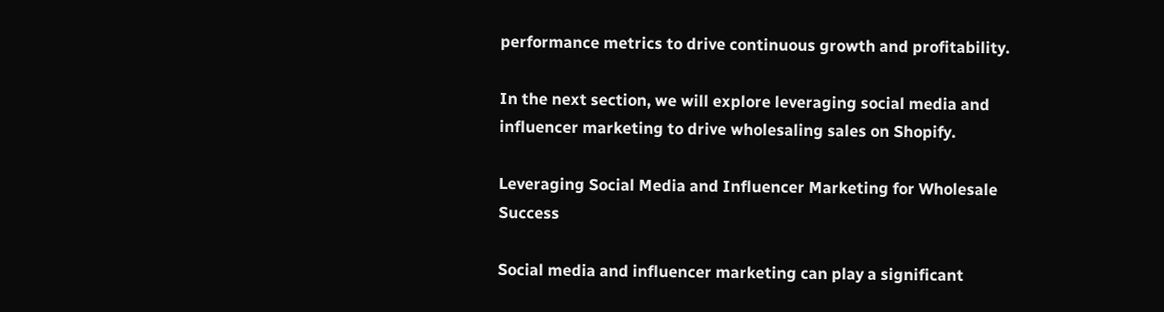performance metrics to drive continuous growth and profitability.

In the next section, we will explore leveraging social media and influencer marketing to drive wholesaling sales on Shopify.

Leveraging Social Media and Influencer Marketing for Wholesale Success

Social media and influencer marketing can play a significant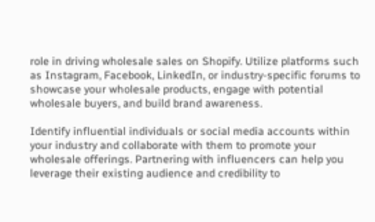role in driving wholesale sales on Shopify. Utilize platforms such as Instagram, Facebook, LinkedIn, or industry-specific forums to showcase your wholesale products, engage with potential wholesale buyers, and build brand awareness.

Identify influential individuals or social media accounts within your industry and collaborate with them to promote your wholesale offerings. Partnering with influencers can help you leverage their existing audience and credibility to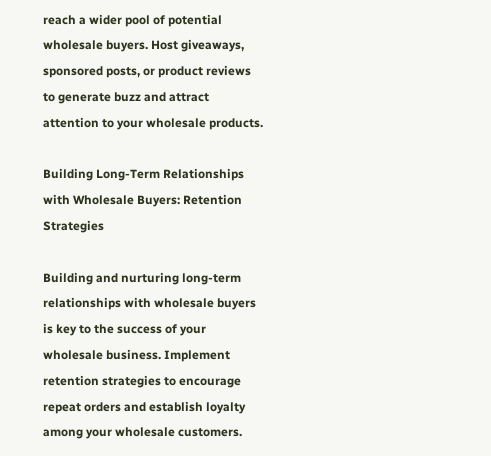reach a wider pool of potential wholesale buyers. Host giveaways, sponsored posts, or product reviews to generate buzz and attract attention to your wholesale products.

Building Long-Term Relationships with Wholesale Buyers: Retention Strategies

Building and nurturing long-term relationships with wholesale buyers is key to the success of your wholesale business. Implement retention strategies to encourage repeat orders and establish loyalty among your wholesale customers.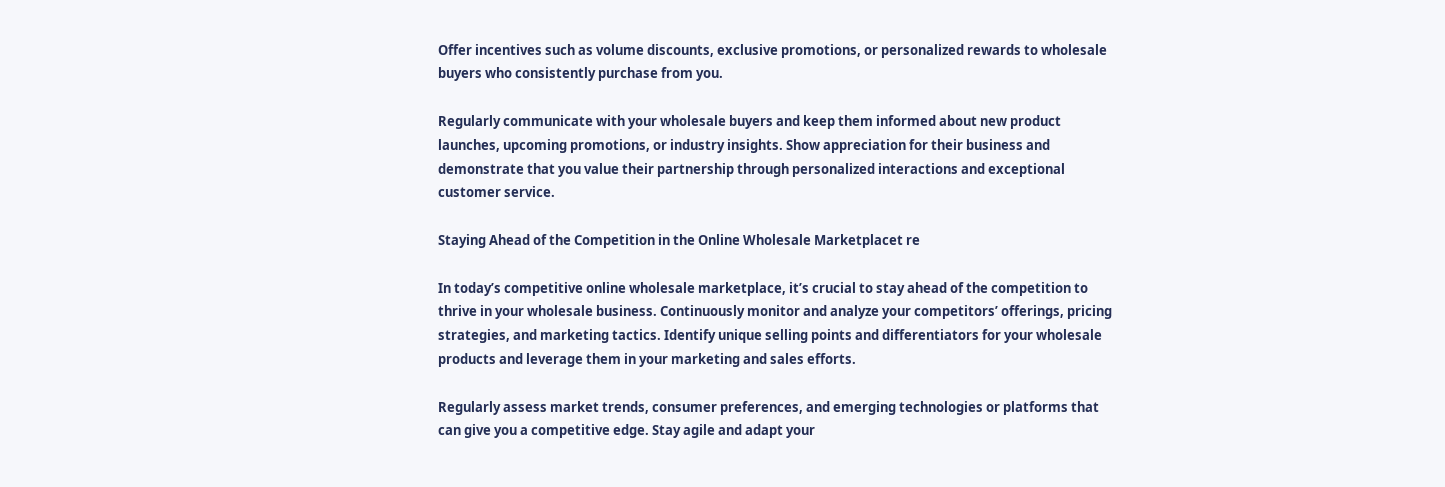Offer incentives such as volume discounts, exclusive promotions, or personalized rewards to wholesale buyers who consistently purchase from you.

Regularly communicate with your wholesale buyers and keep them informed about new product launches, upcoming promotions, or industry insights. Show appreciation for their business and demonstrate that you value their partnership through personalized interactions and exceptional customer service.

Staying Ahead of the Competition in the Online Wholesale Marketplacet re

In today’s competitive online wholesale marketplace, it’s crucial to stay ahead of the competition to thrive in your wholesale business. Continuously monitor and analyze your competitors’ offerings, pricing strategies, and marketing tactics. Identify unique selling points and differentiators for your wholesale products and leverage them in your marketing and sales efforts.

Regularly assess market trends, consumer preferences, and emerging technologies or platforms that can give you a competitive edge. Stay agile and adapt your